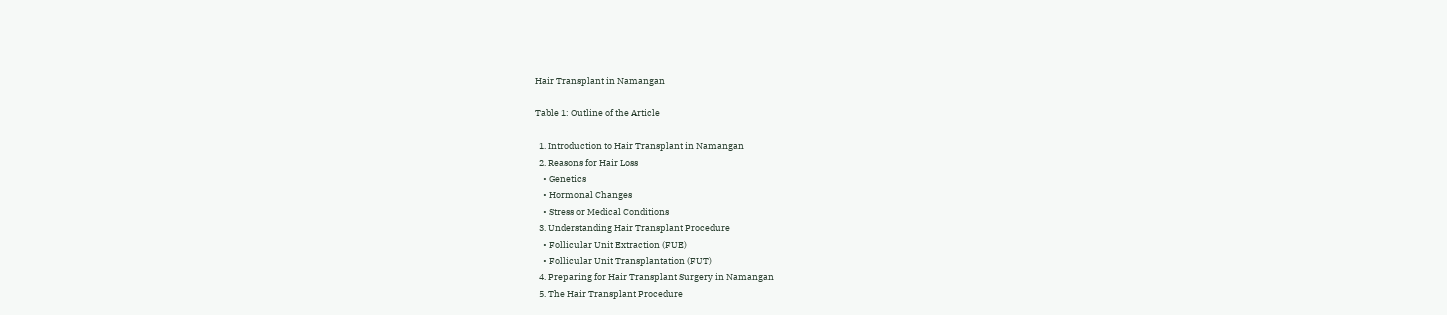Hair Transplant in Namangan

Table 1: Outline of the Article

  1. Introduction to Hair Transplant in Namangan
  2. Reasons for Hair Loss
    • Genetics
    • Hormonal Changes
    • Stress or Medical Conditions
  3. Understanding Hair Transplant Procedure
    • Follicular Unit Extraction (FUE)
    • Follicular Unit Transplantation (FUT)
  4. Preparing for Hair Transplant Surgery in Namangan
  5. The Hair Transplant Procedure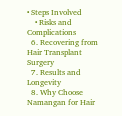• Steps Involved
    • Risks and Complications
  6. Recovering from Hair Transplant Surgery
  7. Results and Longevity
  8. Why Choose Namangan for Hair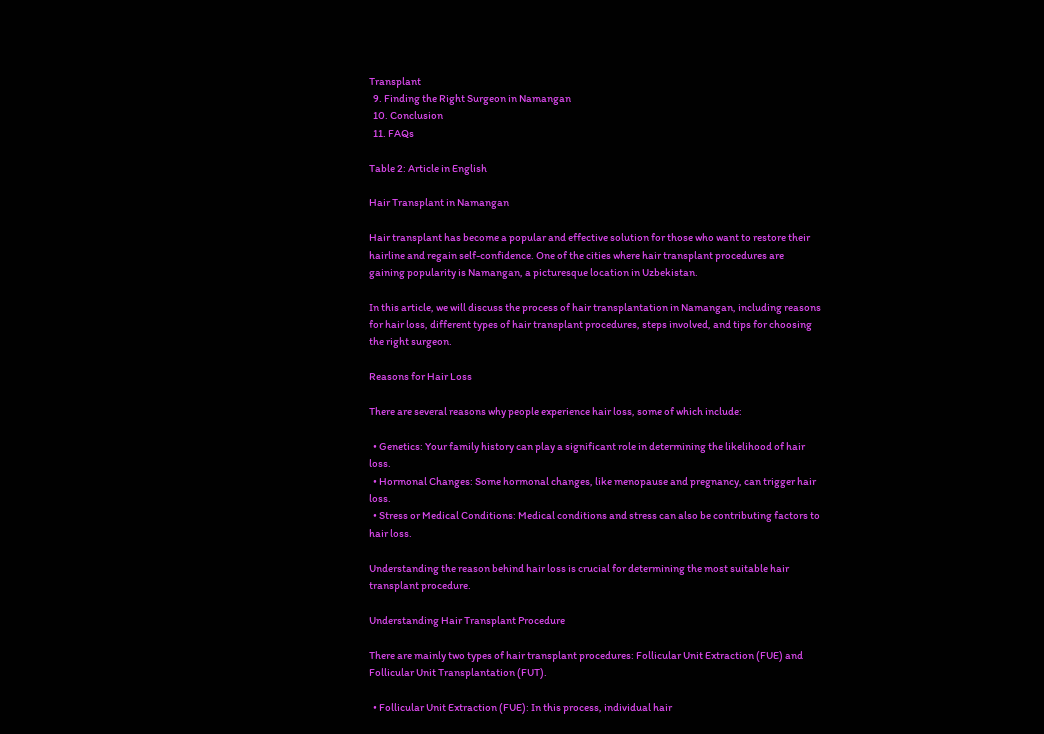Transplant
  9. Finding the Right Surgeon in Namangan
  10. Conclusion
  11. FAQs

Table 2: Article in English

Hair Transplant in Namangan

Hair transplant has become a popular and effective solution for those who want to restore their hairline and regain self-confidence. One of the cities where hair transplant procedures are gaining popularity is Namangan, a picturesque location in Uzbekistan.

In this article, we will discuss the process of hair transplantation in Namangan, including reasons for hair loss, different types of hair transplant procedures, steps involved, and tips for choosing the right surgeon.

Reasons for Hair Loss

There are several reasons why people experience hair loss, some of which include:

  • Genetics: Your family history can play a significant role in determining the likelihood of hair loss.
  • Hormonal Changes: Some hormonal changes, like menopause and pregnancy, can trigger hair loss.
  • Stress or Medical Conditions: Medical conditions and stress can also be contributing factors to hair loss.

Understanding the reason behind hair loss is crucial for determining the most suitable hair transplant procedure.

Understanding Hair Transplant Procedure

There are mainly two types of hair transplant procedures: Follicular Unit Extraction (FUE) and Follicular Unit Transplantation (FUT).

  • Follicular Unit Extraction (FUE): In this process, individual hair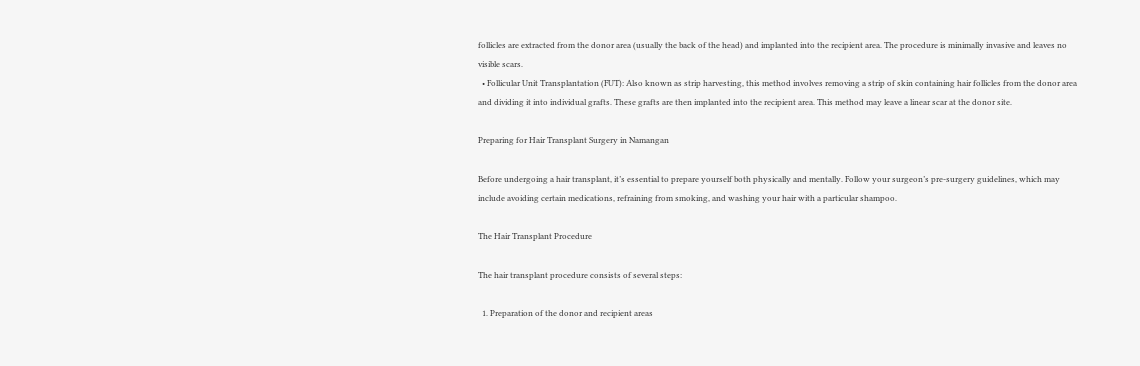follicles are extracted from the donor area (usually the back of the head) and implanted into the recipient area. The procedure is minimally invasive and leaves no visible scars.
  • Follicular Unit Transplantation (FUT): Also known as strip harvesting, this method involves removing a strip of skin containing hair follicles from the donor area and dividing it into individual grafts. These grafts are then implanted into the recipient area. This method may leave a linear scar at the donor site.

Preparing for Hair Transplant Surgery in Namangan

Before undergoing a hair transplant, it’s essential to prepare yourself both physically and mentally. Follow your surgeon’s pre-surgery guidelines, which may include avoiding certain medications, refraining from smoking, and washing your hair with a particular shampoo.

The Hair Transplant Procedure

The hair transplant procedure consists of several steps:

  1. Preparation of the donor and recipient areas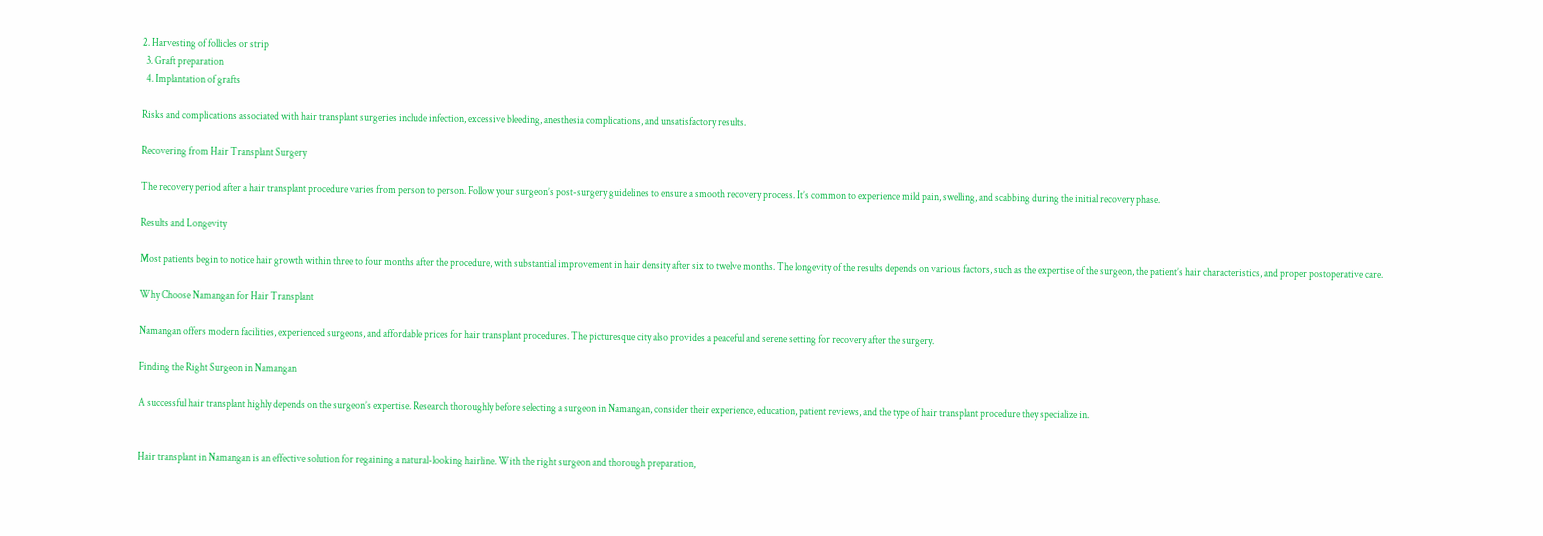2. Harvesting of follicles or strip
  3. Graft preparation
  4. Implantation of grafts

Risks and complications associated with hair transplant surgeries include infection, excessive bleeding, anesthesia complications, and unsatisfactory results.

Recovering from Hair Transplant Surgery

The recovery period after a hair transplant procedure varies from person to person. Follow your surgeon’s post-surgery guidelines to ensure a smooth recovery process. It’s common to experience mild pain, swelling, and scabbing during the initial recovery phase.

Results and Longevity

Most patients begin to notice hair growth within three to four months after the procedure, with substantial improvement in hair density after six to twelve months. The longevity of the results depends on various factors, such as the expertise of the surgeon, the patient’s hair characteristics, and proper postoperative care.

Why Choose Namangan for Hair Transplant

Namangan offers modern facilities, experienced surgeons, and affordable prices for hair transplant procedures. The picturesque city also provides a peaceful and serene setting for recovery after the surgery.

Finding the Right Surgeon in Namangan

A successful hair transplant highly depends on the surgeon’s expertise. Research thoroughly before selecting a surgeon in Namangan, consider their experience, education, patient reviews, and the type of hair transplant procedure they specialize in.


Hair transplant in Namangan is an effective solution for regaining a natural-looking hairline. With the right surgeon and thorough preparation,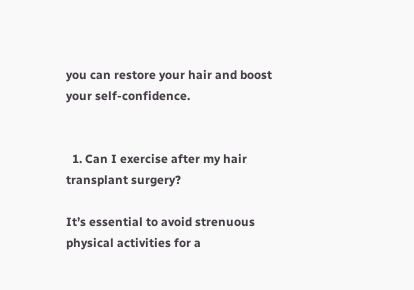you can restore your hair and boost your self-confidence.


  1. Can I exercise after my hair transplant surgery?

It’s essential to avoid strenuous physical activities for a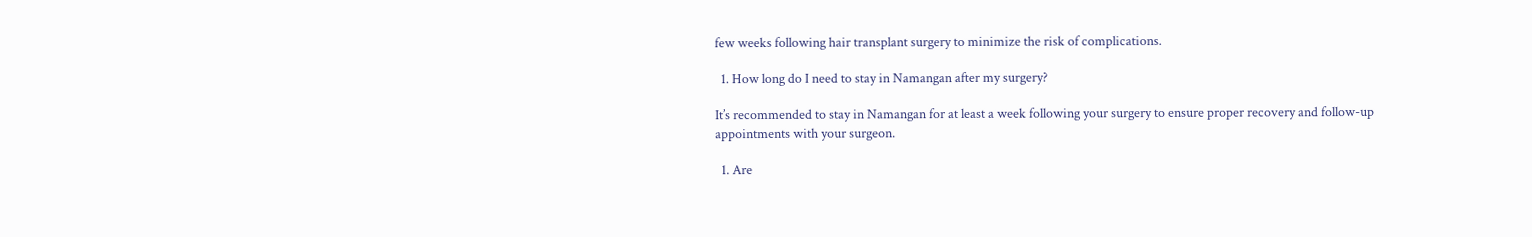few weeks following hair transplant surgery to minimize the risk of complications.

  1. How long do I need to stay in Namangan after my surgery?

It’s recommended to stay in Namangan for at least a week following your surgery to ensure proper recovery and follow-up appointments with your surgeon.

  1. Are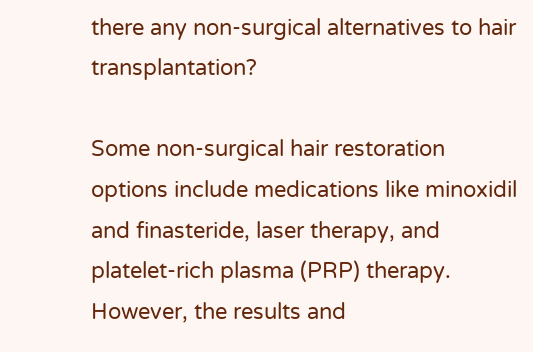there any non-surgical alternatives to hair transplantation?

Some non-surgical hair restoration options include medications like minoxidil and finasteride, laser therapy, and platelet-rich plasma (PRP) therapy. However, the results and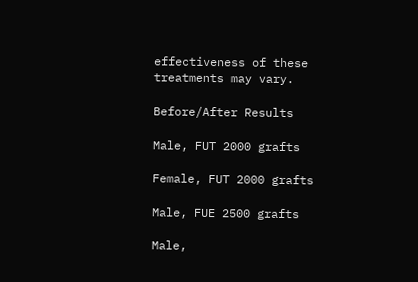effectiveness of these treatments may vary.

Before/After Results

Male, FUT 2000 grafts

Female, FUT 2000 grafts

Male, FUE 2500 grafts

Male,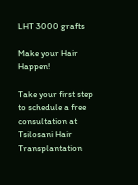LHT 3000 grafts

Make your Hair Happen!

Take your first step to schedule a free consultation at Tsilosani Hair Transplantation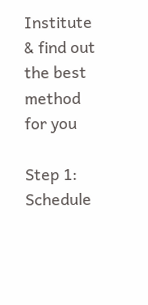Institute & find out the best method for you

Step 1: Schedule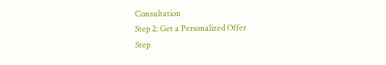Consultation
Step 2: Get a Personalized Offer
Step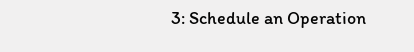3: Schedule an Operation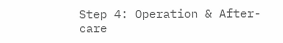Step 4: Operation & After-care